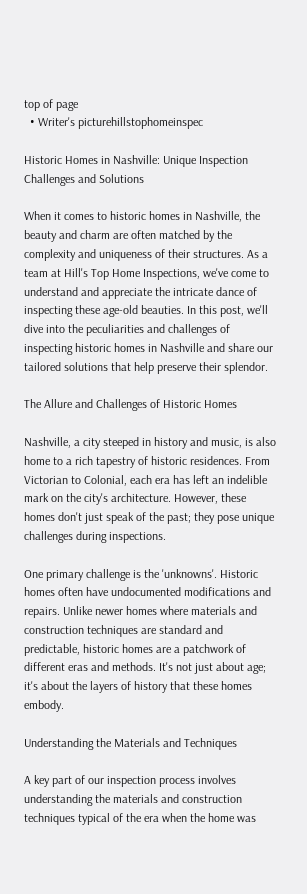top of page
  • Writer's picturehillstophomeinspec

Historic Homes in Nashville: Unique Inspection Challenges and Solutions

When it comes to historic homes in Nashville, the beauty and charm are often matched by the complexity and uniqueness of their structures. As a team at Hill's Top Home Inspections, we've come to understand and appreciate the intricate dance of inspecting these age-old beauties. In this post, we'll dive into the peculiarities and challenges of inspecting historic homes in Nashville and share our tailored solutions that help preserve their splendor.

The Allure and Challenges of Historic Homes

Nashville, a city steeped in history and music, is also home to a rich tapestry of historic residences. From Victorian to Colonial, each era has left an indelible mark on the city's architecture. However, these homes don't just speak of the past; they pose unique challenges during inspections.

One primary challenge is the 'unknowns'. Historic homes often have undocumented modifications and repairs. Unlike newer homes where materials and construction techniques are standard and predictable, historic homes are a patchwork of different eras and methods. It's not just about age; it's about the layers of history that these homes embody.

Understanding the Materials and Techniques

A key part of our inspection process involves understanding the materials and construction techniques typical of the era when the home was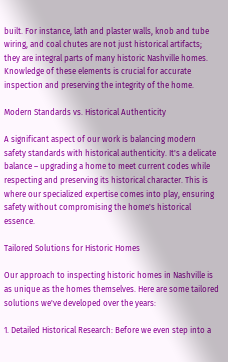built. For instance, lath and plaster walls, knob and tube wiring, and coal chutes are not just historical artifacts; they are integral parts of many historic Nashville homes. Knowledge of these elements is crucial for accurate inspection and preserving the integrity of the home.

Modern Standards vs. Historical Authenticity

A significant aspect of our work is balancing modern safety standards with historical authenticity. It's a delicate balance – upgrading a home to meet current codes while respecting and preserving its historical character. This is where our specialized expertise comes into play, ensuring safety without compromising the home's historical essence.

Tailored Solutions for Historic Homes

Our approach to inspecting historic homes in Nashville is as unique as the homes themselves. Here are some tailored solutions we've developed over the years:

1. Detailed Historical Research: Before we even step into a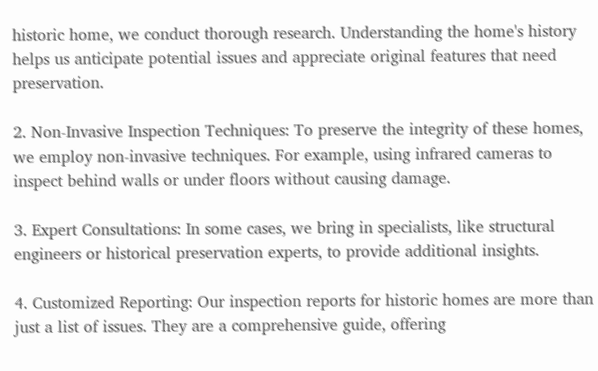historic home, we conduct thorough research. Understanding the home's history helps us anticipate potential issues and appreciate original features that need preservation.

2. Non-Invasive Inspection Techniques: To preserve the integrity of these homes, we employ non-invasive techniques. For example, using infrared cameras to inspect behind walls or under floors without causing damage.

3. Expert Consultations: In some cases, we bring in specialists, like structural engineers or historical preservation experts, to provide additional insights.

4. Customized Reporting: Our inspection reports for historic homes are more than just a list of issues. They are a comprehensive guide, offering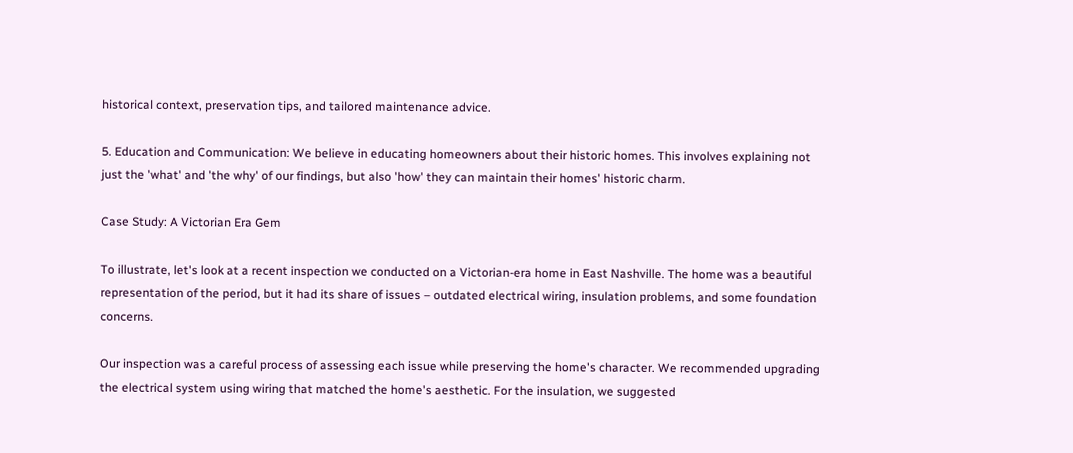historical context, preservation tips, and tailored maintenance advice.

5. Education and Communication: We believe in educating homeowners about their historic homes. This involves explaining not just the 'what' and 'the why' of our findings, but also 'how' they can maintain their homes' historic charm.

Case Study: A Victorian Era Gem

To illustrate, let's look at a recent inspection we conducted on a Victorian-era home in East Nashville. The home was a beautiful representation of the period, but it had its share of issues – outdated electrical wiring, insulation problems, and some foundation concerns.

Our inspection was a careful process of assessing each issue while preserving the home's character. We recommended upgrading the electrical system using wiring that matched the home's aesthetic. For the insulation, we suggested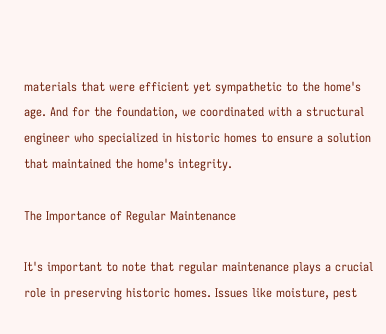materials that were efficient yet sympathetic to the home's age. And for the foundation, we coordinated with a structural engineer who specialized in historic homes to ensure a solution that maintained the home's integrity.

The Importance of Regular Maintenance

It's important to note that regular maintenance plays a crucial role in preserving historic homes. Issues like moisture, pest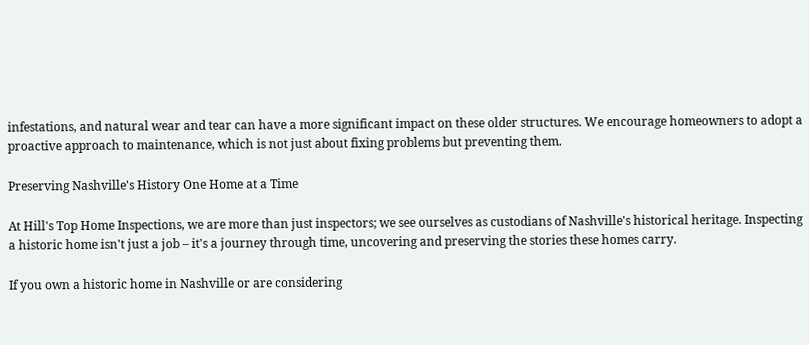infestations, and natural wear and tear can have a more significant impact on these older structures. We encourage homeowners to adopt a proactive approach to maintenance, which is not just about fixing problems but preventing them.

Preserving Nashville's History One Home at a Time

At Hill's Top Home Inspections, we are more than just inspectors; we see ourselves as custodians of Nashville's historical heritage. Inspecting a historic home isn't just a job – it's a journey through time, uncovering and preserving the stories these homes carry.

If you own a historic home in Nashville or are considering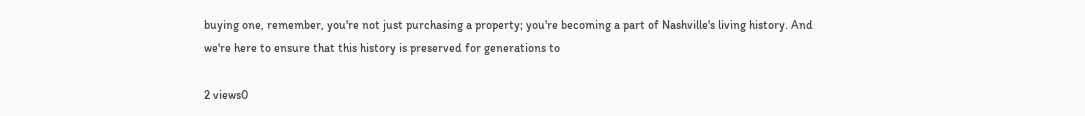buying one, remember, you're not just purchasing a property; you're becoming a part of Nashville's living history. And we're here to ensure that this history is preserved for generations to

2 views0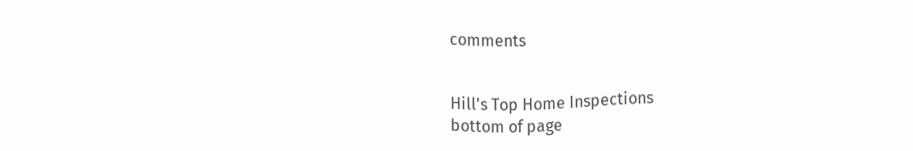comments


Hill's Top Home Inspections
bottom of page